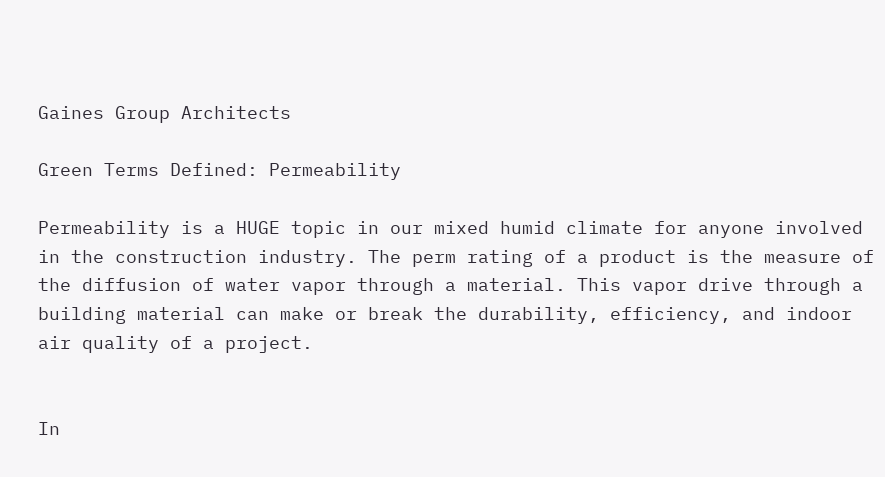Gaines Group Architects

Green Terms Defined: Permeability

Permeability is a HUGE topic in our mixed humid climate for anyone involved in the construction industry. The perm rating of a product is the measure of the diffusion of water vapor through a material. This vapor drive through a building material can make or break the durability, efficiency, and indoor air quality of a project.


In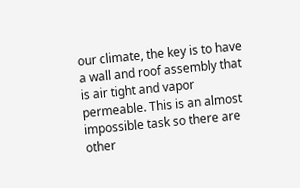our climate, the key is to have a wall and roof assembly that is air tight and vapor permeable. This is an almost impossible task so there are other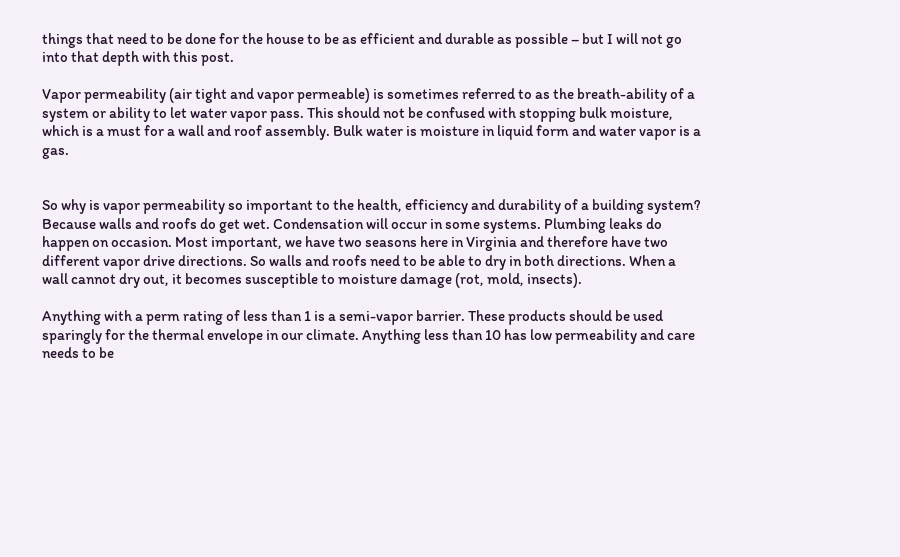things that need to be done for the house to be as efficient and durable as possible – but I will not go into that depth with this post.

Vapor permeability (air tight and vapor permeable) is sometimes referred to as the breath-ability of a system or ability to let water vapor pass. This should not be confused with stopping bulk moisture, which is a must for a wall and roof assembly. Bulk water is moisture in liquid form and water vapor is a gas.


So why is vapor permeability so important to the health, efficiency and durability of a building system? Because walls and roofs do get wet. Condensation will occur in some systems. Plumbing leaks do happen on occasion. Most important, we have two seasons here in Virginia and therefore have two different vapor drive directions. So walls and roofs need to be able to dry in both directions. When a wall cannot dry out, it becomes susceptible to moisture damage (rot, mold, insects).

Anything with a perm rating of less than 1 is a semi-vapor barrier. These products should be used sparingly for the thermal envelope in our climate. Anything less than 10 has low permeability and care needs to be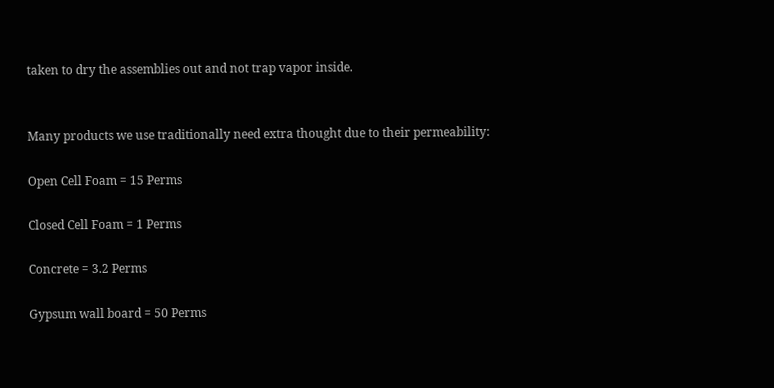taken to dry the assemblies out and not trap vapor inside.


Many products we use traditionally need extra thought due to their permeability:

Open Cell Foam = 15 Perms

Closed Cell Foam = 1 Perms

Concrete = 3.2 Perms

Gypsum wall board = 50 Perms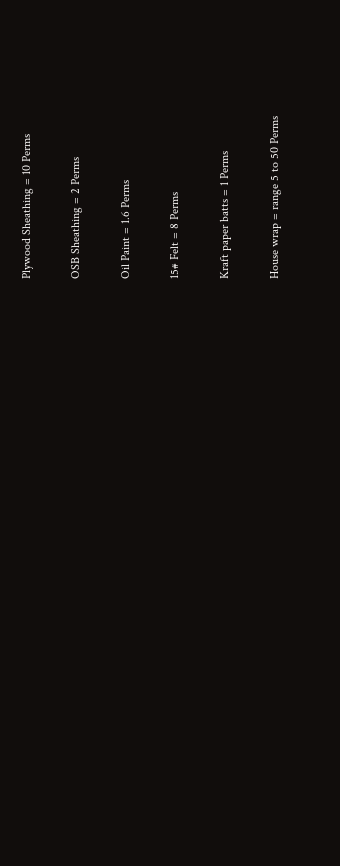Plywood Sheathing = 10 Perms

OSB Sheathing = 2 Perms

Oil Paint = 1.6 Perms

15# Felt = 8 Perms

Kraft paper batts = 1 Perms

House wrap = range 5 to 50 Perms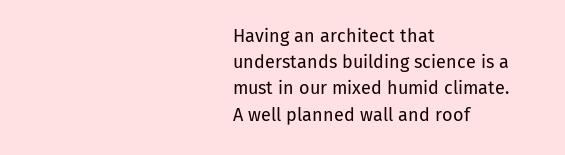Having an architect that understands building science is a must in our mixed humid climate. A well planned wall and roof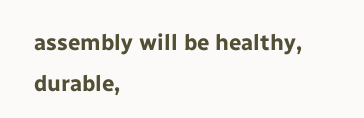assembly will be healthy, durable,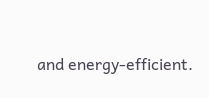and energy-efficient.